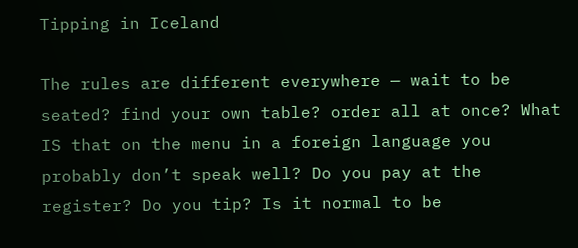Tipping in Iceland

The rules are different everywhere — wait to be seated? find your own table? order all at once? What IS that on the menu in a foreign language you probably don’t speak well? Do you pay at the register? Do you tip? Is it normal to be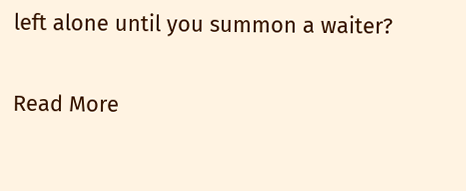left alone until you summon a waiter?

Read More